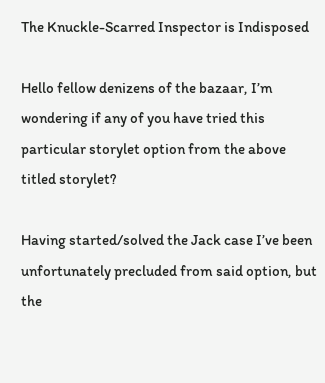The Knuckle-Scarred Inspector is Indisposed

Hello fellow denizens of the bazaar, I’m wondering if any of you have tried this particular storylet option from the above titled storylet?

Having started/solved the Jack case I’ve been unfortunately precluded from said option, but the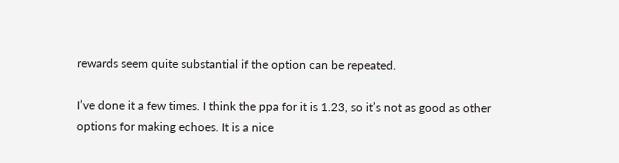rewards seem quite substantial if the option can be repeated.

I’ve done it a few times. I think the ppa for it is 1.23, so it’s not as good as other options for making echoes. It is a nice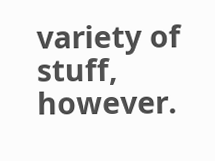variety of stuff, however.